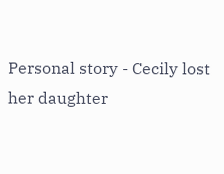Personal story - Cecily lost her daughter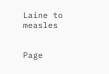Laine to measles


Page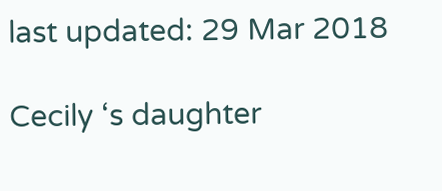last updated: 29 Mar 2018

Cecily ‘s daughter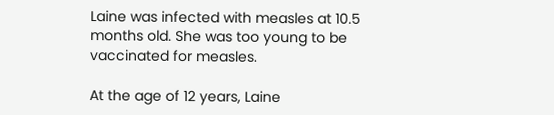Laine was infected with measles at 10.5 months old. She was too young to be vaccinated for measles.

At the age of 12 years, Laine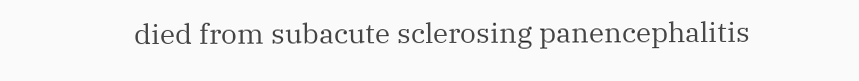died from subacute sclerosing panencephalitis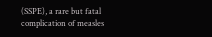(SSPE), a rare but fatal complication of measles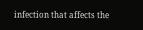infection that affects the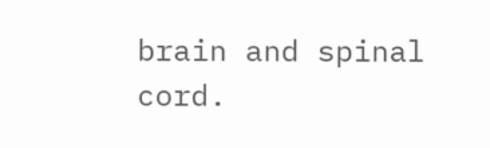brain and spinal cord.